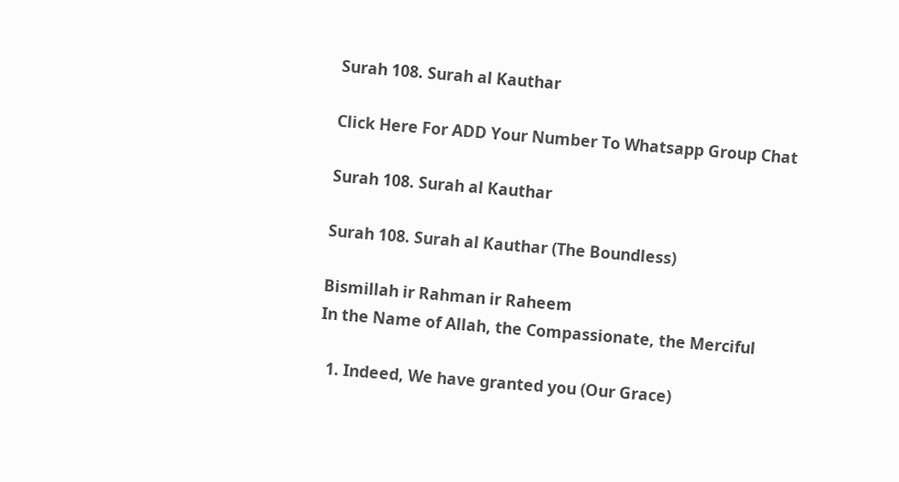Surah 108. Surah al Kauthar

Click Here For ADD Your Number To Whatsapp Group Chat

Surah 108. Surah al Kauthar

Surah 108. Surah al Kauthar (The Boundless)

Bismillah ir Rahman ir Raheem
In the Name of Allah, the Compassionate, the Merciful

  1. Indeed, We have granted you (Our Grace)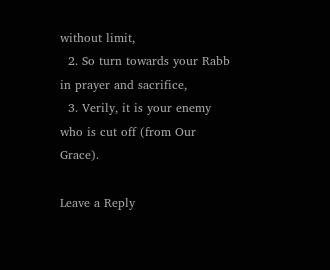without limit,
  2. So turn towards your Rabb in prayer and sacrifice,
  3. Verily, it is your enemy who is cut off (from Our Grace).

Leave a Reply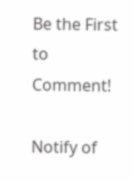Be the First to Comment!

Notify of